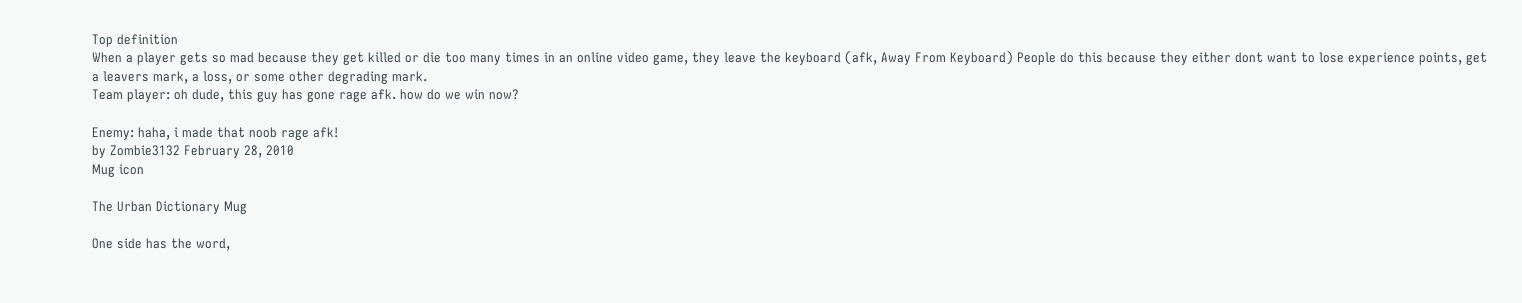Top definition
When a player gets so mad because they get killed or die too many times in an online video game, they leave the keyboard (afk, Away From Keyboard) People do this because they either dont want to lose experience points, get a leavers mark, a loss, or some other degrading mark.
Team player: oh dude, this guy has gone rage afk. how do we win now?

Enemy: haha, i made that noob rage afk!
by Zombie3132 February 28, 2010
Mug icon

The Urban Dictionary Mug

One side has the word,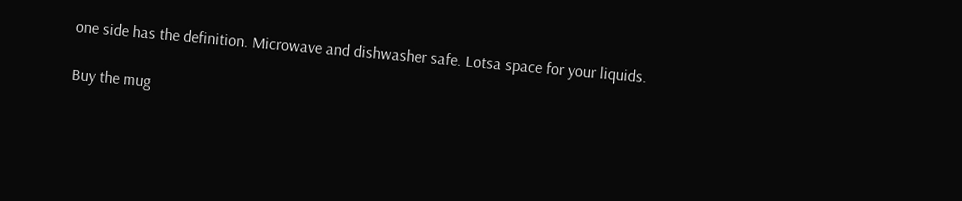one side has the definition. Microwave and dishwasher safe. Lotsa space for your liquids.

Buy the mug